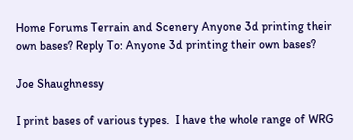Home Forums Terrain and Scenery Anyone 3d printing their own bases? Reply To: Anyone 3d printing their own bases?

Joe Shaughnessy

I print bases of various types.  I have the whole range of WRG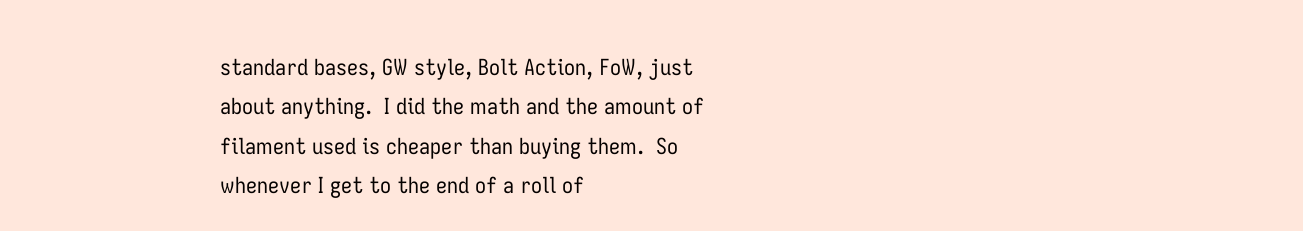standard bases, GW style, Bolt Action, FoW, just about anything.  I did the math and the amount of filament used is cheaper than buying them.  So whenever I get to the end of a roll of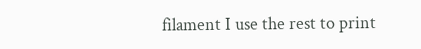filament I use the rest to print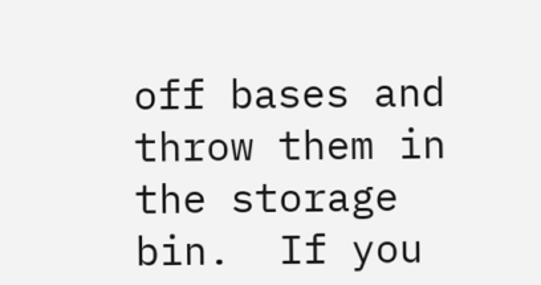off bases and throw them in the storage bin.  If you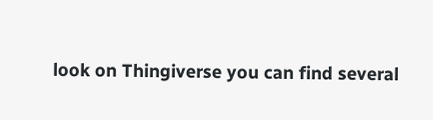look on Thingiverse you can find several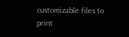customizable files to print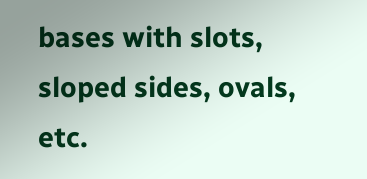bases with slots, sloped sides, ovals, etc.